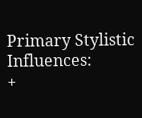Primary Stylistic Influences:
+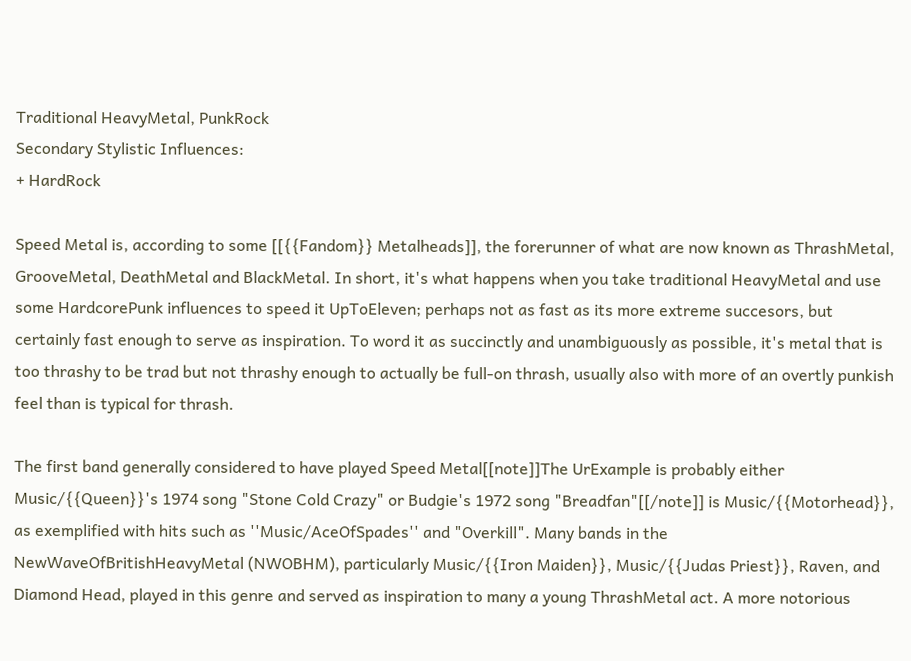Traditional HeavyMetal, PunkRock
Secondary Stylistic Influences:
+ HardRock

Speed Metal is, according to some [[{{Fandom}} Metalheads]], the forerunner of what are now known as ThrashMetal, GrooveMetal, DeathMetal and BlackMetal. In short, it's what happens when you take traditional HeavyMetal and use some HardcorePunk influences to speed it UpToEleven; perhaps not as fast as its more extreme succesors, but certainly fast enough to serve as inspiration. To word it as succinctly and unambiguously as possible, it's metal that is too thrashy to be trad but not thrashy enough to actually be full-on thrash, usually also with more of an overtly punkish feel than is typical for thrash.

The first band generally considered to have played Speed Metal[[note]]The UrExample is probably either Music/{{Queen}}'s 1974 song "Stone Cold Crazy" or Budgie's 1972 song "Breadfan"[[/note]] is Music/{{Motorhead}}, as exemplified with hits such as ''Music/AceOfSpades'' and "Overkill". Many bands in the NewWaveOfBritishHeavyMetal (NWOBHM), particularly Music/{{Iron Maiden}}, Music/{{Judas Priest}}, Raven, and Diamond Head, played in this genre and served as inspiration to many a young ThrashMetal act. A more notorious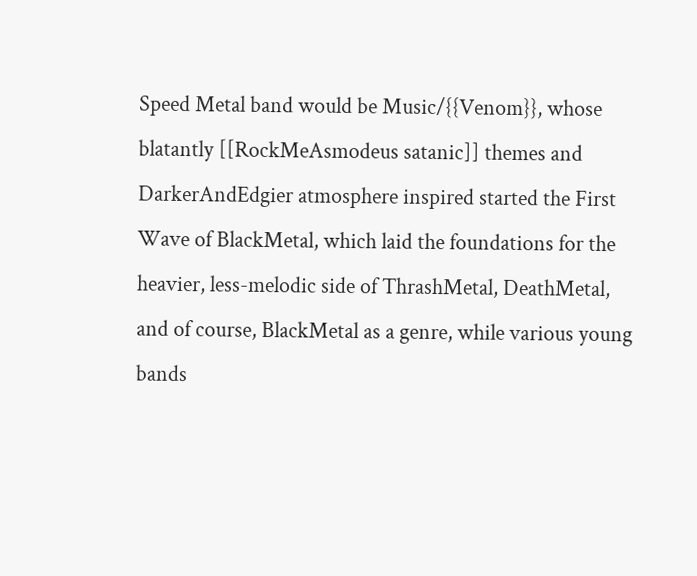Speed Metal band would be Music/{{Venom}}, whose blatantly [[RockMeAsmodeus satanic]] themes and DarkerAndEdgier atmosphere inspired started the First Wave of BlackMetal, which laid the foundations for the heavier, less-melodic side of ThrashMetal, DeathMetal, and of course, BlackMetal as a genre, while various young bands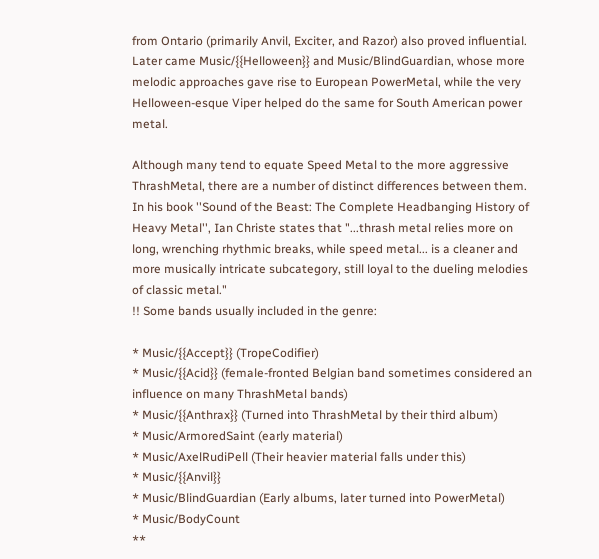from Ontario (primarily Anvil, Exciter, and Razor) also proved influential. Later came Music/{{Helloween}} and Music/BlindGuardian, whose more melodic approaches gave rise to European PowerMetal, while the very Helloween-esque Viper helped do the same for South American power metal.

Although many tend to equate Speed Metal to the more aggressive ThrashMetal, there are a number of distinct differences between them. In his book ''Sound of the Beast: The Complete Headbanging History of Heavy Metal'', Ian Christe states that "...thrash metal relies more on long, wrenching rhythmic breaks, while speed metal... is a cleaner and more musically intricate subcategory, still loyal to the dueling melodies of classic metal."
!! Some bands usually included in the genre:

* Music/{{Accept}} (TropeCodifier)
* Music/{{Acid}} (female-fronted Belgian band sometimes considered an influence on many ThrashMetal bands)
* Music/{{Anthrax}} (Turned into ThrashMetal by their third album)
* Music/ArmoredSaint (early material)
* Music/AxelRudiPell (Their heavier material falls under this)
* Music/{{Anvil}}
* Music/BlindGuardian (Early albums, later turned into PowerMetal)
* Music/BodyCount
**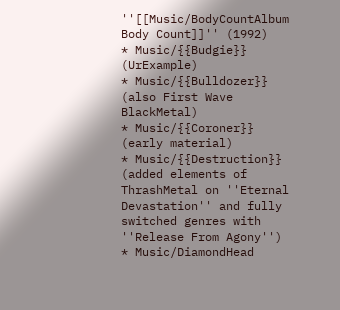''[[Music/BodyCountAlbum Body Count]]'' (1992)
* Music/{{Budgie}} (UrExample)
* Music/{{Bulldozer}} (also First Wave BlackMetal)
* Music/{{Coroner}} (early material)
* Music/{{Destruction}} (added elements of ThrashMetal on ''Eternal Devastation'' and fully switched genres with ''Release From Agony'')
* Music/DiamondHead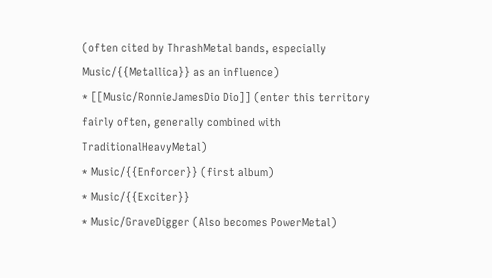(often cited by ThrashMetal bands, especially Music/{{Metallica}} as an influence)
* [[Music/RonnieJamesDio Dio]] (enter this territory fairly often, generally combined with TraditionalHeavyMetal)
* Music/{{Enforcer}} (first album)
* Music/{{Exciter}}
* Music/GraveDigger (Also becomes PowerMetal)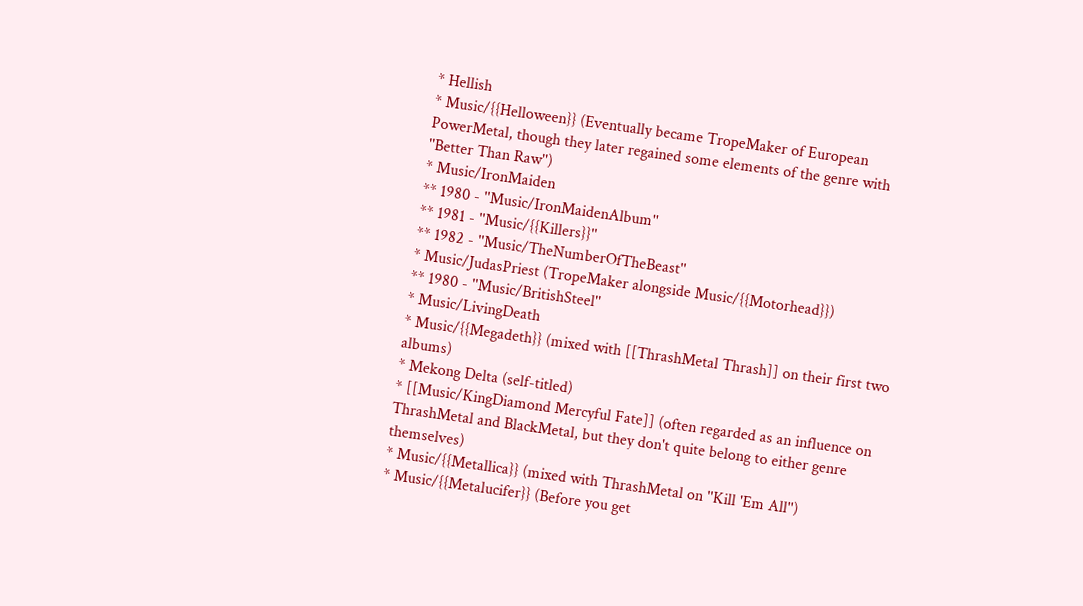* Hellish
* Music/{{Helloween}} (Eventually became TropeMaker of European PowerMetal, though they later regained some elements of the genre with ''Better Than Raw'')
* Music/IronMaiden
** 1980 - ''Music/IronMaidenAlbum''
** 1981 - ''Music/{{Killers}}''
** 1982 - ''Music/TheNumberOfTheBeast''
* Music/JudasPriest (TropeMaker alongside Music/{{Motorhead}})
** 1980 - ''Music/BritishSteel''
* Music/LivingDeath
* Music/{{Megadeth}} (mixed with [[ThrashMetal Thrash]] on their first two albums)
* Mekong Delta (self-titled)
* [[Music/KingDiamond Mercyful Fate]] (often regarded as an influence on ThrashMetal and BlackMetal, but they don't quite belong to either genre themselves)
* Music/{{Metallica}} (mixed with ThrashMetal on ''Kill 'Em All'')
* Music/{{Metalucifer}} (Before you get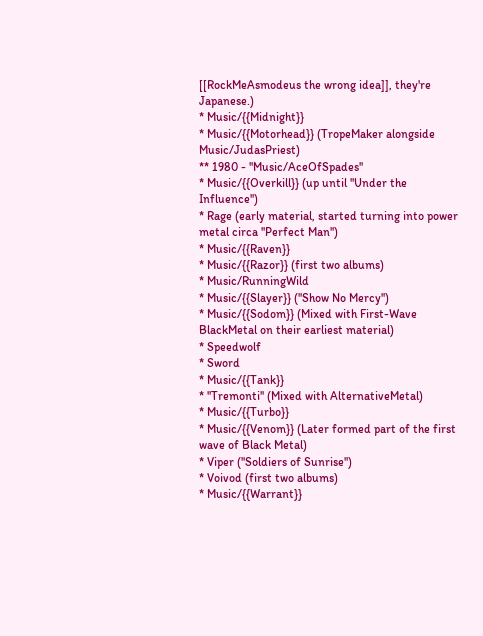[[RockMeAsmodeus the wrong idea]], they're Japanese.)
* Music/{{Midnight}}
* Music/{{Motorhead}} (TropeMaker alongside Music/JudasPriest)
** 1980 - ''Music/AceOfSpades''
* Music/{{Overkill}} (up until ''Under the Influence'')
* Rage (early material, started turning into power metal circa ''Perfect Man'')
* Music/{{Raven}}
* Music/{{Razor}} (first two albums)
* Music/RunningWild
* Music/{{Slayer}} (''Show No Mercy'')
* Music/{{Sodom}} (Mixed with First-Wave BlackMetal on their earliest material)
* Speedwolf
* Sword
* Music/{{Tank}}
* ''Tremonti'' (Mixed with AlternativeMetal)
* Music/{{Turbo}}
* Music/{{Venom}} (Later formed part of the first wave of Black Metal)
* Viper (''Soldiers of Sunrise'')
* Voivod (first two albums)
* Music/{{Warrant}}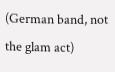(German band, not the glam act)